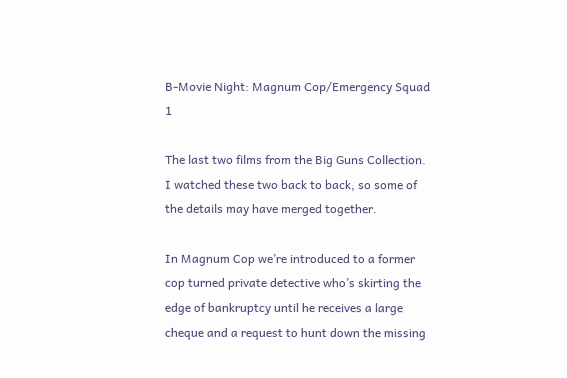B-Movie Night: Magnum Cop/Emergency Squad 1

The last two films from the Big Guns Collection. I watched these two back to back, so some of the details may have merged together.

In Magnum Cop we’re introduced to a former cop turned private detective who’s skirting the edge of bankruptcy until he receives a large cheque and a request to hunt down the missing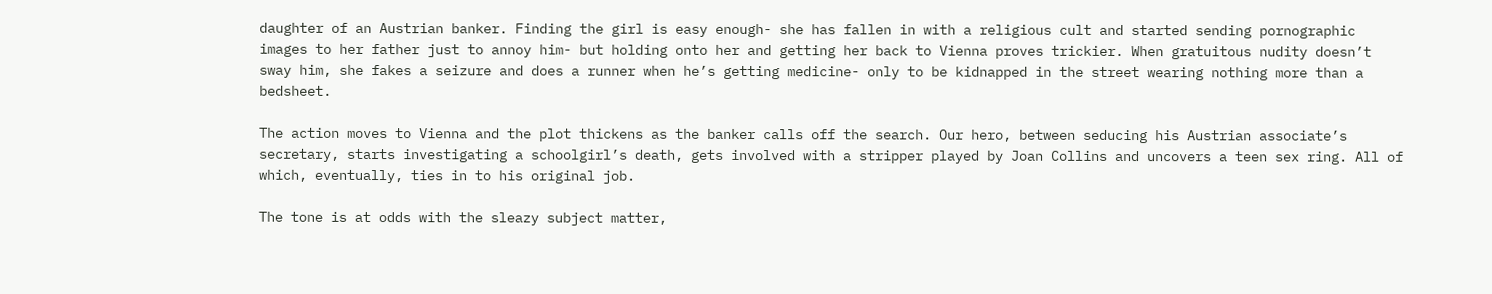daughter of an Austrian banker. Finding the girl is easy enough- she has fallen in with a religious cult and started sending pornographic images to her father just to annoy him- but holding onto her and getting her back to Vienna proves trickier. When gratuitous nudity doesn’t sway him, she fakes a seizure and does a runner when he’s getting medicine- only to be kidnapped in the street wearing nothing more than a bedsheet.

The action moves to Vienna and the plot thickens as the banker calls off the search. Our hero, between seducing his Austrian associate’s secretary, starts investigating a schoolgirl’s death, gets involved with a stripper played by Joan Collins and uncovers a teen sex ring. All of which, eventually, ties in to his original job.

The tone is at odds with the sleazy subject matter,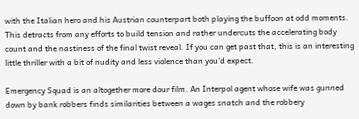with the Italian hero and his Austrian counterpart both playing the buffoon at odd moments. This detracts from any efforts to build tension and rather undercuts the accelerating body count and the nastiness of the final twist reveal. If you can get past that, this is an interesting little thriller with a bit of nudity and less violence than you’d expect.

Emergency Squad is an altogether more dour film. An Interpol agent whose wife was gunned down by bank robbers finds similarities between a wages snatch and the robbery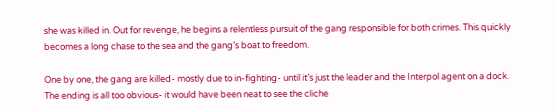she was killed in. Out for revenge, he begins a relentless pursuit of the gang responsible for both crimes. This quickly becomes a long chase to the sea and the gang’s boat to freedom.

One by one, the gang are killed- mostly due to in-fighting- until it’s just the leader and the Interpol agent on a dock. The ending is all too obvious- it would have been neat to see the cliche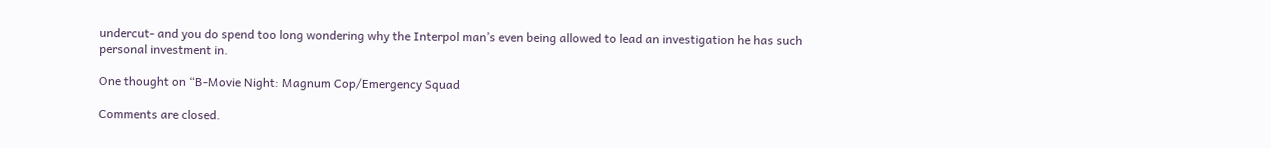undercut- and you do spend too long wondering why the Interpol man’s even being allowed to lead an investigation he has such personal investment in.

One thought on “B-Movie Night: Magnum Cop/Emergency Squad

Comments are closed.